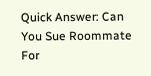Quick Answer: Can You Sue Roommate For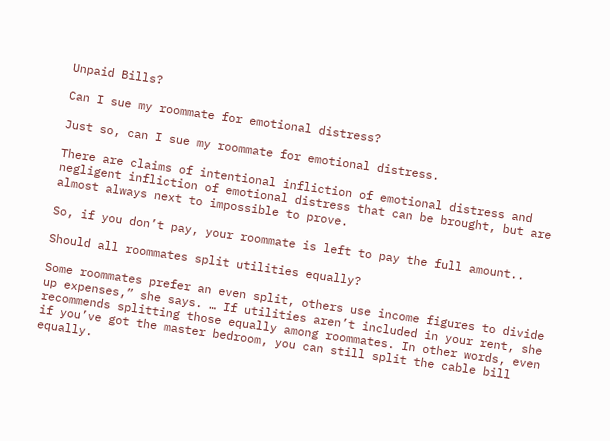Unpaid Bills?

Can I sue my roommate for emotional distress?

Just so, can I sue my roommate for emotional distress.

There are claims of intentional infliction of emotional distress and negligent infliction of emotional distress that can be brought, but are almost always next to impossible to prove.

So, if you don’t pay, your roommate is left to pay the full amount..

Should all roommates split utilities equally?

Some roommates prefer an even split, others use income figures to divide up expenses,” she says. … If utilities aren’t included in your rent, she recommends splitting those equally among roommates. In other words, even if you’ve got the master bedroom, you can still split the cable bill equally.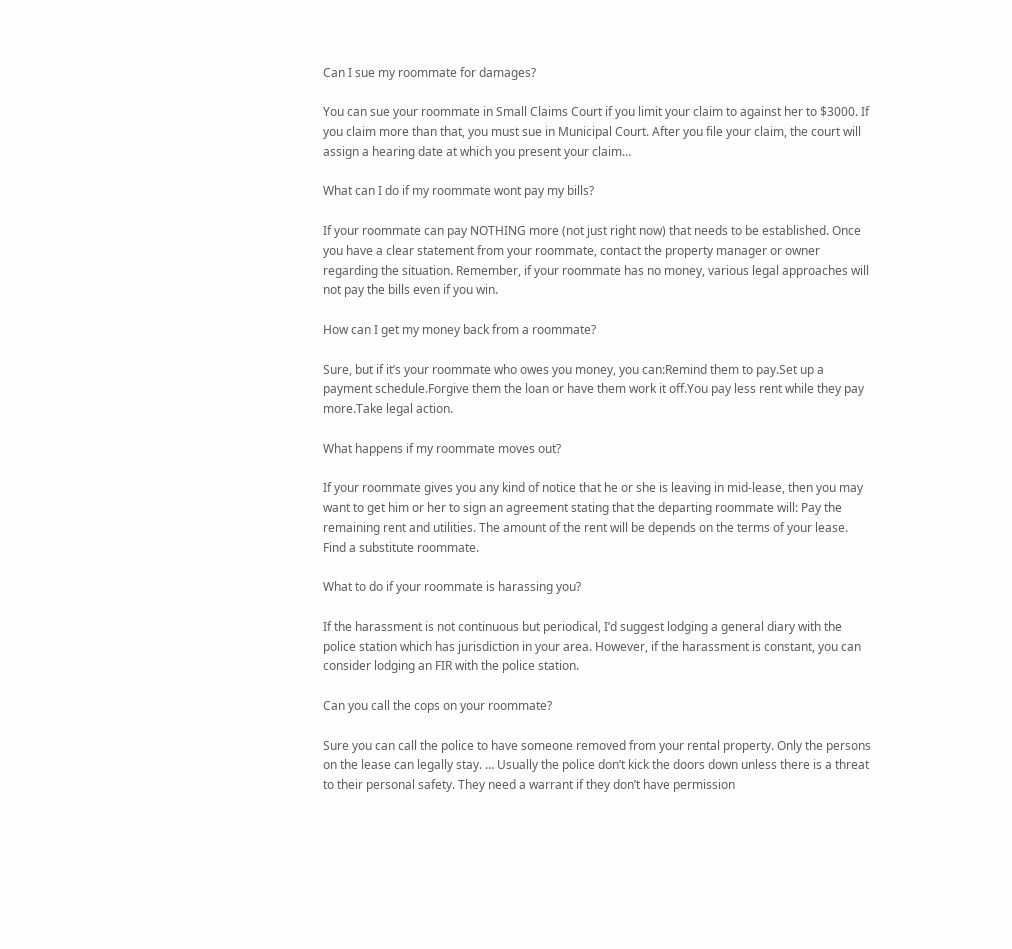Can I sue my roommate for damages?

You can sue your roommate in Small Claims Court if you limit your claim to against her to $3000. If you claim more than that, you must sue in Municipal Court. After you file your claim, the court will assign a hearing date at which you present your claim…

What can I do if my roommate wont pay my bills?

If your roommate can pay NOTHING more (not just right now) that needs to be established. Once you have a clear statement from your roommate, contact the property manager or owner regarding the situation. Remember, if your roommate has no money, various legal approaches will not pay the bills even if you win.

How can I get my money back from a roommate?

Sure, but if it’s your roommate who owes you money, you can:Remind them to pay.Set up a payment schedule.Forgive them the loan or have them work it off.You pay less rent while they pay more.Take legal action.

What happens if my roommate moves out?

If your roommate gives you any kind of notice that he or she is leaving in mid-lease, then you may want to get him or her to sign an agreement stating that the departing roommate will: Pay the remaining rent and utilities. The amount of the rent will be depends on the terms of your lease. Find a substitute roommate.

What to do if your roommate is harassing you?

If the harassment is not continuous but periodical, I’d suggest lodging a general diary with the police station which has jurisdiction in your area. However, if the harassment is constant, you can consider lodging an FIR with the police station.

Can you call the cops on your roommate?

Sure you can call the police to have someone removed from your rental property. Only the persons on the lease can legally stay. … Usually the police don’t kick the doors down unless there is a threat to their personal safety. They need a warrant if they don’t have permission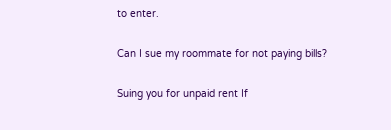to enter.

Can I sue my roommate for not paying bills?

Suing you for unpaid rent If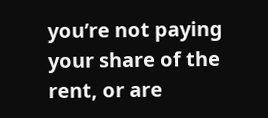you’re not paying your share of the rent, or are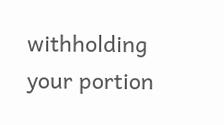withholding your portion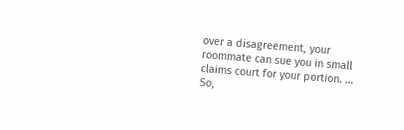over a disagreement, your roommate can sue you in small claims court for your portion. … So,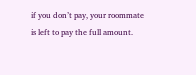if you don’t pay, your roommate is left to pay the full amount.